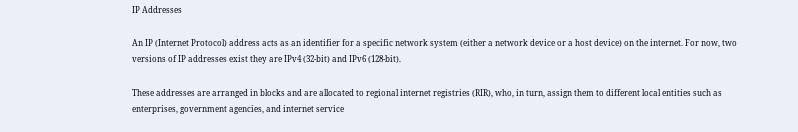IP Addresses

An IP (Internet Protocol) address acts as an identifier for a specific network system (either a network device or a host device) on the internet. For now, two versions of IP addresses exist they are IPv4 (32-bit) and IPv6 (128-bit).

These addresses are arranged in blocks and are allocated to regional internet registries (RIR), who, in turn, assign them to different local entities such as enterprises, government agencies, and internet service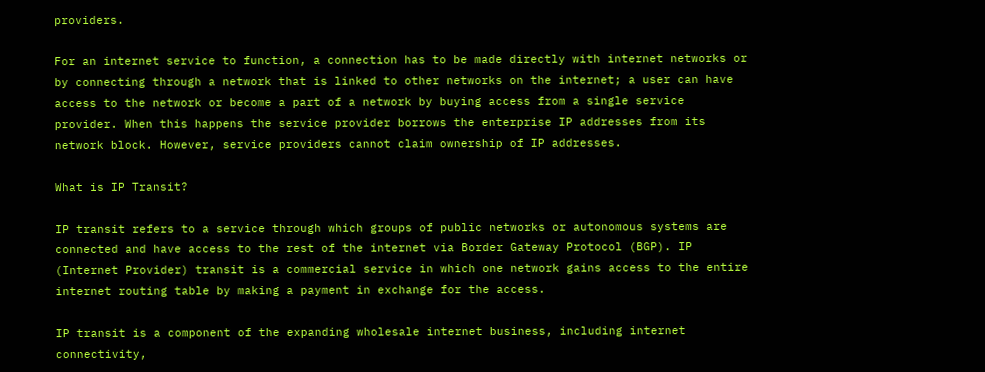providers.

For an internet service to function, a connection has to be made directly with internet networks or by connecting through a network that is linked to other networks on the internet; a user can have access to the network or become a part of a network by buying access from a single service provider. When this happens the service provider borrows the enterprise IP addresses from its network block. However, service providers cannot claim ownership of IP addresses.

What is IP Transit?

IP transit refers to a service through which groups of public networks or autonomous systems are connected and have access to the rest of the internet via Border Gateway Protocol (BGP). IP (Internet Provider) transit is a commercial service in which one network gains access to the entire internet routing table by making a payment in exchange for the access.

IP transit is a component of the expanding wholesale internet business, including internet connectivity,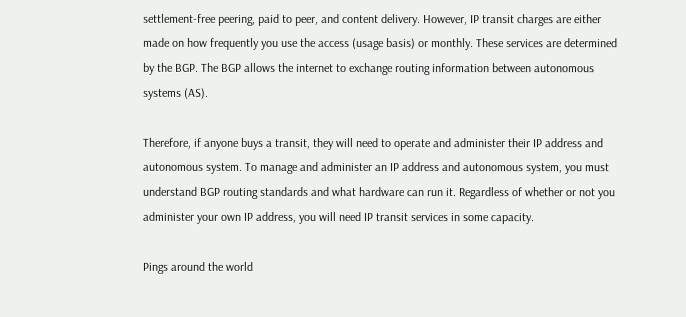settlement-free peering, paid to peer, and content delivery. However, IP transit charges are either made on how frequently you use the access (usage basis) or monthly. These services are determined by the BGP. The BGP allows the internet to exchange routing information between autonomous systems (AS).

Therefore, if anyone buys a transit, they will need to operate and administer their IP address and autonomous system. To manage and administer an IP address and autonomous system, you must understand BGP routing standards and what hardware can run it. Regardless of whether or not you administer your own IP address, you will need IP transit services in some capacity.

Pings around the world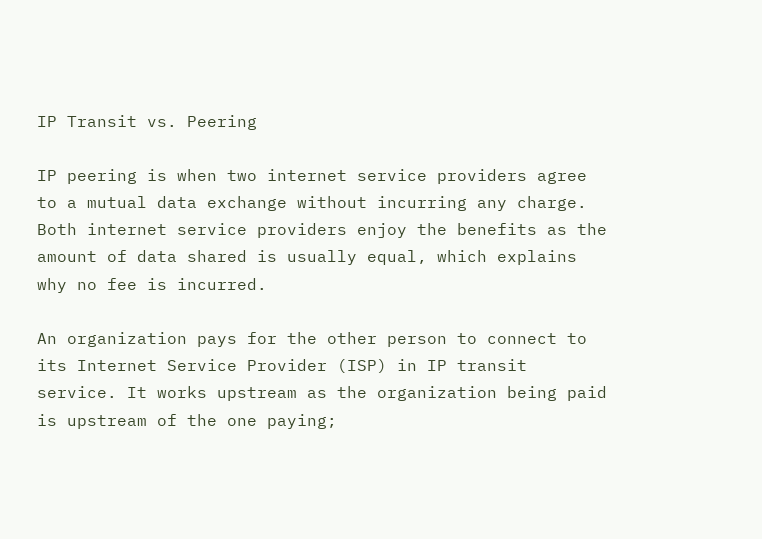IP Transit vs. Peering

IP peering is when two internet service providers agree to a mutual data exchange without incurring any charge. Both internet service providers enjoy the benefits as the amount of data shared is usually equal, which explains why no fee is incurred.

An organization pays for the other person to connect to its Internet Service Provider (ISP) in IP transit service. It works upstream as the organization being paid is upstream of the one paying;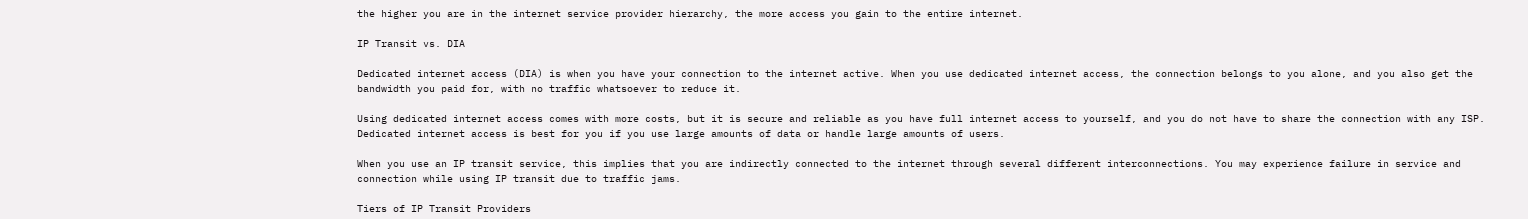the higher you are in the internet service provider hierarchy, the more access you gain to the entire internet.

IP Transit vs. DIA

Dedicated internet access (DIA) is when you have your connection to the internet active. When you use dedicated internet access, the connection belongs to you alone, and you also get the bandwidth you paid for, with no traffic whatsoever to reduce it.

Using dedicated internet access comes with more costs, but it is secure and reliable as you have full internet access to yourself, and you do not have to share the connection with any ISP. Dedicated internet access is best for you if you use large amounts of data or handle large amounts of users.

When you use an IP transit service, this implies that you are indirectly connected to the internet through several different interconnections. You may experience failure in service and connection while using IP transit due to traffic jams.

Tiers of IP Transit Providers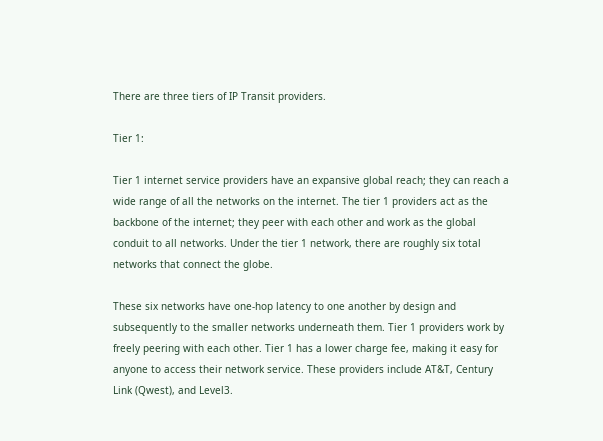There are three tiers of IP Transit providers.

Tier 1:

Tier 1 internet service providers have an expansive global reach; they can reach a wide range of all the networks on the internet. The tier 1 providers act as the backbone of the internet; they peer with each other and work as the global conduit to all networks. Under the tier 1 network, there are roughly six total networks that connect the globe.

These six networks have one-hop latency to one another by design and subsequently to the smaller networks underneath them. Tier 1 providers work by freely peering with each other. Tier 1 has a lower charge fee, making it easy for anyone to access their network service. These providers include AT&T, Century Link (Qwest), and Level3.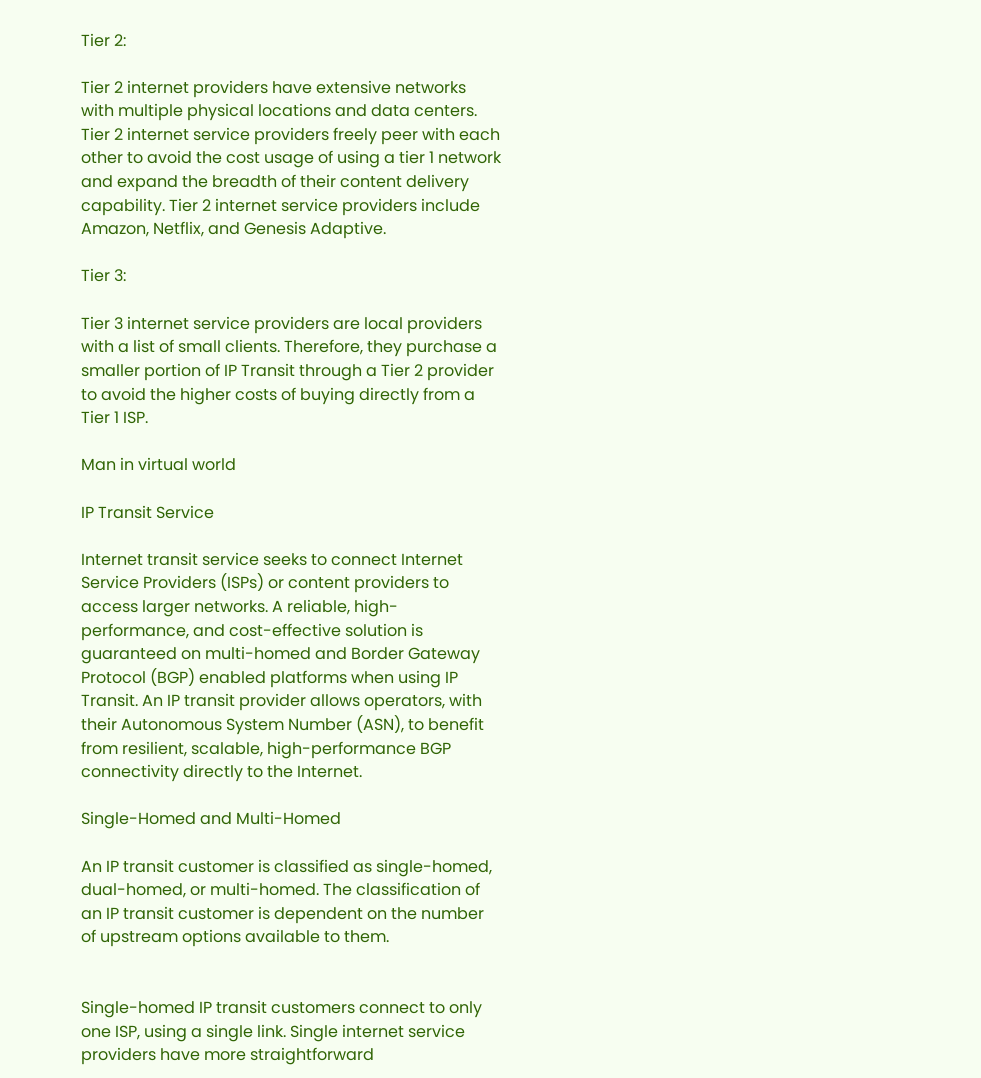Tier 2:

Tier 2 internet providers have extensive networks with multiple physical locations and data centers. Tier 2 internet service providers freely peer with each other to avoid the cost usage of using a tier 1 network and expand the breadth of their content delivery capability. Tier 2 internet service providers include Amazon, Netflix, and Genesis Adaptive.

Tier 3:

Tier 3 internet service providers are local providers with a list of small clients. Therefore, they purchase a smaller portion of IP Transit through a Tier 2 provider to avoid the higher costs of buying directly from a Tier 1 ISP.

Man in virtual world

IP Transit Service

Internet transit service seeks to connect Internet Service Providers (ISPs) or content providers to access larger networks. A reliable, high-performance, and cost-effective solution is guaranteed on multi-homed and Border Gateway Protocol (BGP) enabled platforms when using IP Transit. An IP transit provider allows operators, with their Autonomous System Number (ASN), to benefit from resilient, scalable, high-performance BGP connectivity directly to the Internet.

Single-Homed and Multi-Homed

An IP transit customer is classified as single-homed, dual-homed, or multi-homed. The classification of an IP transit customer is dependent on the number of upstream options available to them.


Single-homed IP transit customers connect to only one ISP, using a single link. Single internet service providers have more straightforward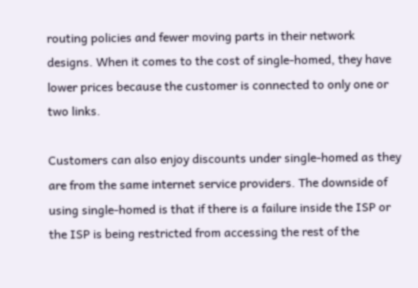routing policies and fewer moving parts in their network designs. When it comes to the cost of single-homed, they have lower prices because the customer is connected to only one or two links.

Customers can also enjoy discounts under single-homed as they are from the same internet service providers. The downside of using single-homed is that if there is a failure inside the ISP or the ISP is being restricted from accessing the rest of the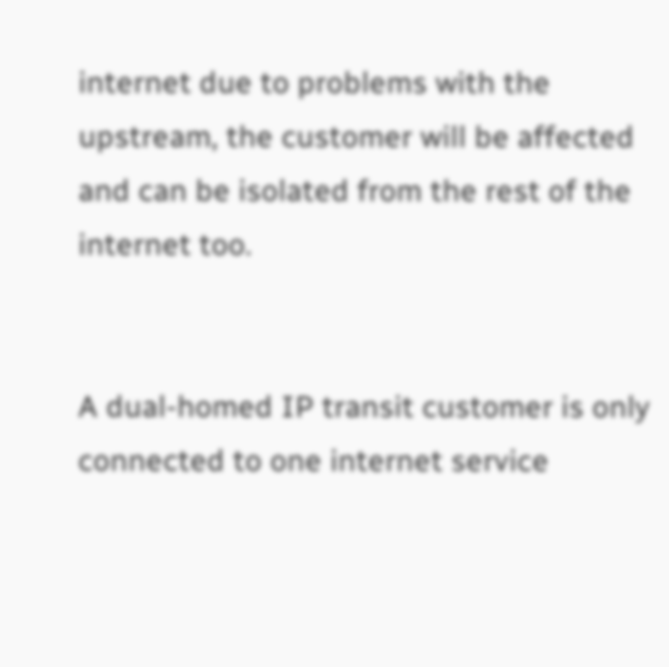internet due to problems with the upstream, the customer will be affected and can be isolated from the rest of the internet too.


A dual-homed IP transit customer is only connected to one internet service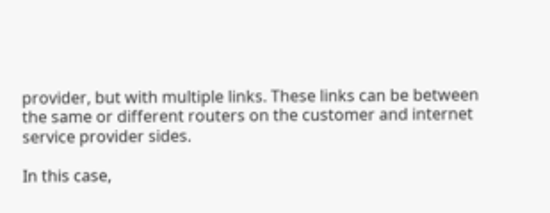provider, but with multiple links. These links can be between the same or different routers on the customer and internet service provider sides.

In this case,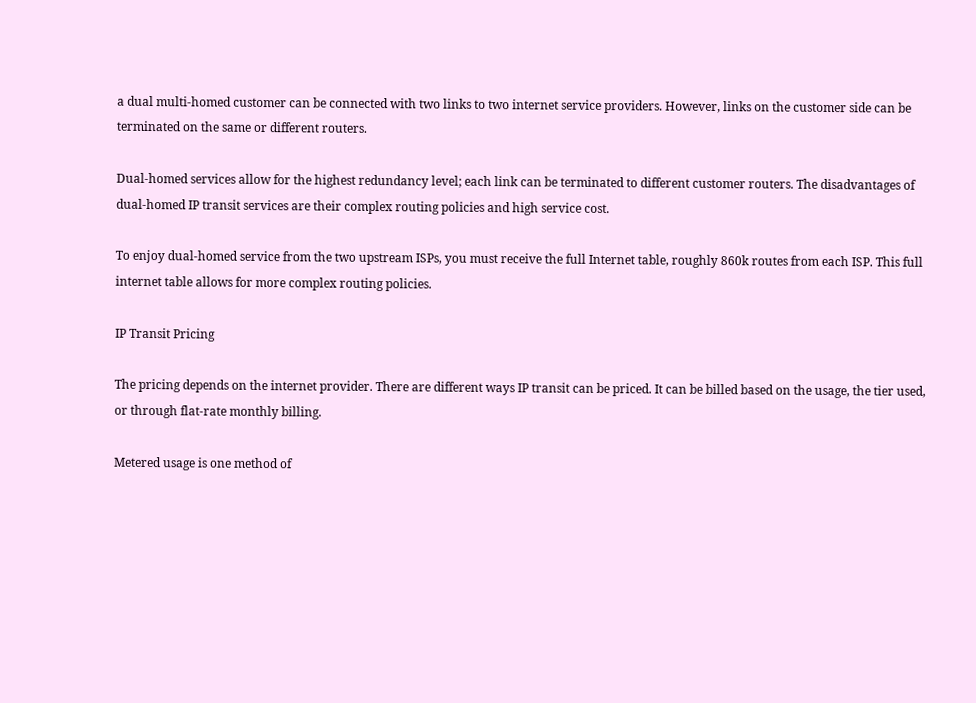a dual multi-homed customer can be connected with two links to two internet service providers. However, links on the customer side can be terminated on the same or different routers.

Dual-homed services allow for the highest redundancy level; each link can be terminated to different customer routers. The disadvantages of dual-homed IP transit services are their complex routing policies and high service cost.

To enjoy dual-homed service from the two upstream ISPs, you must receive the full Internet table, roughly 860k routes from each ISP. This full internet table allows for more complex routing policies.

IP Transit Pricing

The pricing depends on the internet provider. There are different ways IP transit can be priced. It can be billed based on the usage, the tier used, or through flat-rate monthly billing.

Metered usage is one method of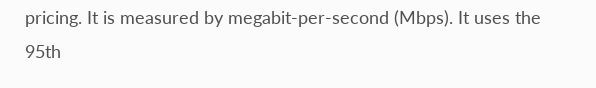pricing. It is measured by megabit-per-second (Mbps). It uses the 95th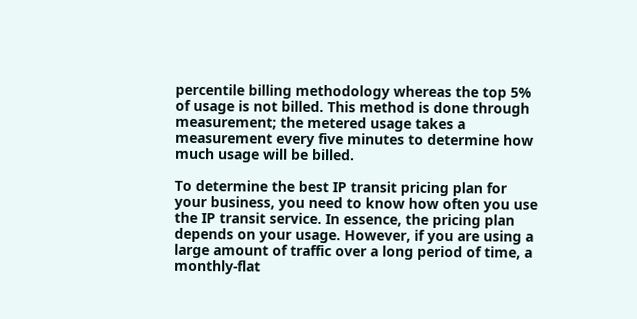percentile billing methodology whereas the top 5% of usage is not billed. This method is done through measurement; the metered usage takes a measurement every five minutes to determine how much usage will be billed.

To determine the best IP transit pricing plan for your business, you need to know how often you use the IP transit service. In essence, the pricing plan depends on your usage. However, if you are using a large amount of traffic over a long period of time, a monthly-flat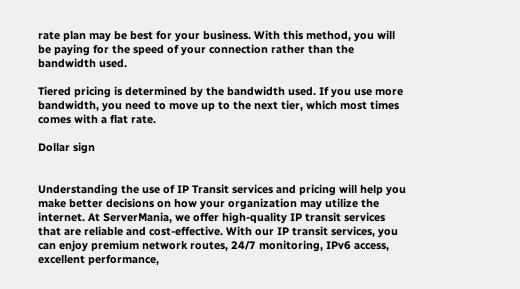rate plan may be best for your business. With this method, you will be paying for the speed of your connection rather than the bandwidth used.

Tiered pricing is determined by the bandwidth used. If you use more bandwidth, you need to move up to the next tier, which most times comes with a flat rate.

Dollar sign


Understanding the use of IP Transit services and pricing will help you make better decisions on how your organization may utilize the internet. At ServerMania, we offer high-quality IP transit services that are reliable and cost-effective. With our IP transit services, you can enjoy premium network routes, 24/7 monitoring, IPv6 access, excellent performance,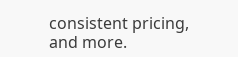consistent pricing, and more.